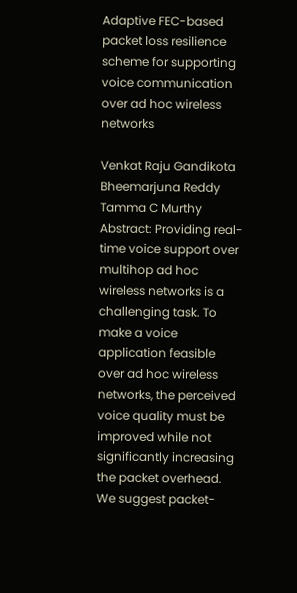Adaptive FEC-based packet loss resilience scheme for supporting voice communication over ad hoc wireless networks

Venkat Raju Gandikota Bheemarjuna Reddy Tamma C Murthy
Abstract: Providing real-time voice support over multihop ad hoc wireless networks is a challenging task. To make a voice application feasible over ad hoc wireless networks, the perceived voice quality must be improved while not significantly increasing the packet overhead. We suggest packet-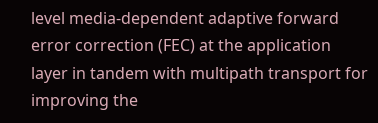level media-dependent adaptive forward error correction (FEC) at the application layer in tandem with multipath transport for improving the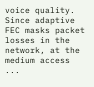voice quality. Since adaptive FEC masks packet losses in the network, at the medium access ...